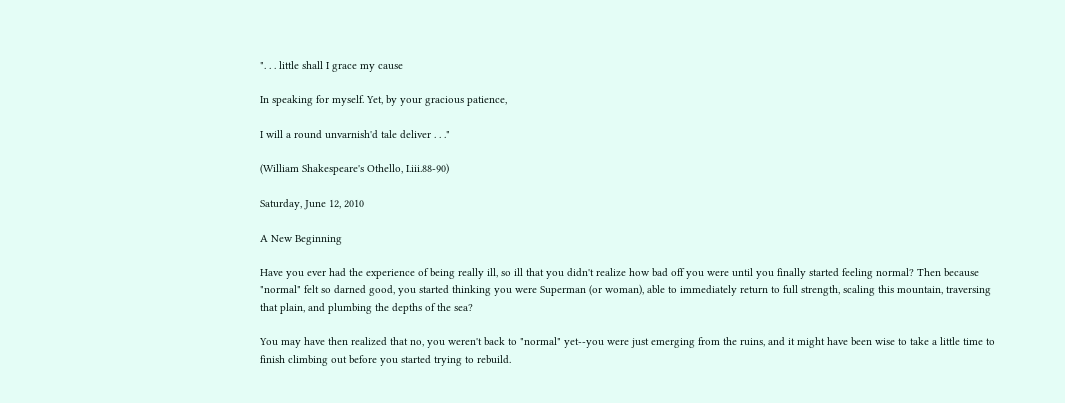". . . little shall I grace my cause

In speaking for myself. Yet, by your gracious patience,

I will a round unvarnish'd tale deliver . . ."

(William Shakespeare's Othello, I.iii.88-90)

Saturday, June 12, 2010

A New Beginning

Have you ever had the experience of being really ill, so ill that you didn't realize how bad off you were until you finally started feeling normal? Then because "normal" felt so darned good, you started thinking you were Superman (or woman), able to immediately return to full strength, scaling this mountain, traversing that plain, and plumbing the depths of the sea?

You may have then realized that no, you weren't back to "normal" yet--you were just emerging from the ruins, and it might have been wise to take a little time to finish climbing out before you started trying to rebuild.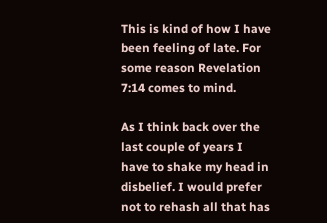This is kind of how I have been feeling of late. For some reason Revelation 7:14 comes to mind.

As I think back over the last couple of years I have to shake my head in disbelief. I would prefer not to rehash all that has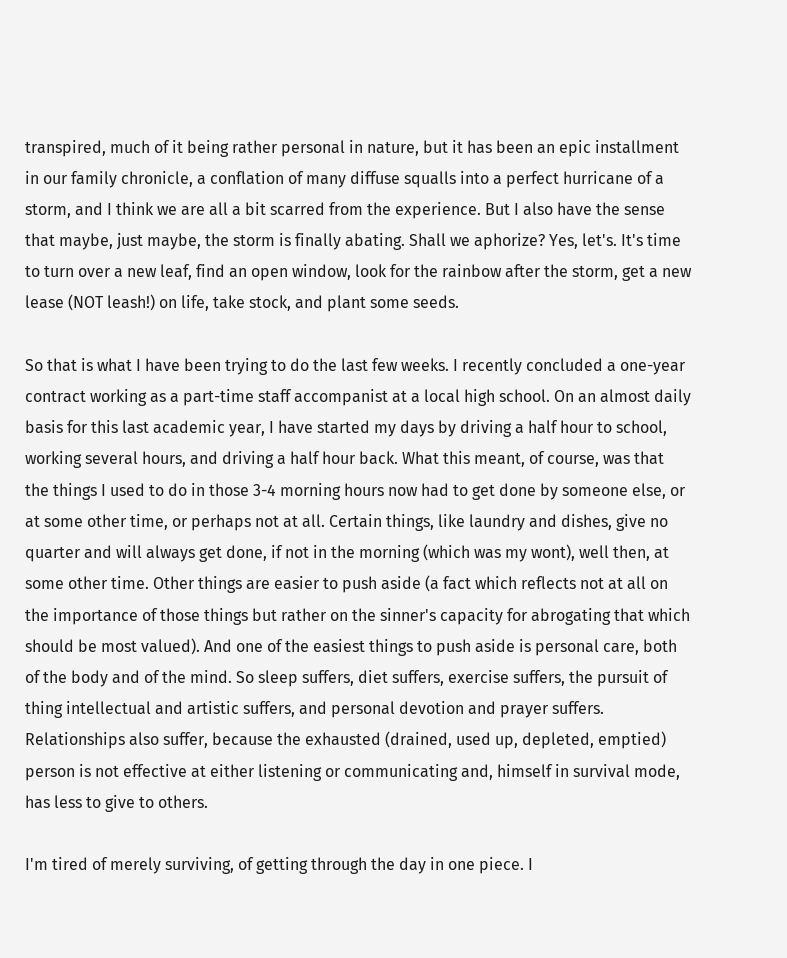transpired, much of it being rather personal in nature, but it has been an epic installment in our family chronicle, a conflation of many diffuse squalls into a perfect hurricane of a storm, and I think we are all a bit scarred from the experience. But I also have the sense that maybe, just maybe, the storm is finally abating. Shall we aphorize? Yes, let's. It's time to turn over a new leaf, find an open window, look for the rainbow after the storm, get a new lease (NOT leash!) on life, take stock, and plant some seeds.

So that is what I have been trying to do the last few weeks. I recently concluded a one-year contract working as a part-time staff accompanist at a local high school. On an almost daily basis for this last academic year, I have started my days by driving a half hour to school, working several hours, and driving a half hour back. What this meant, of course, was that the things I used to do in those 3-4 morning hours now had to get done by someone else, or at some other time, or perhaps not at all. Certain things, like laundry and dishes, give no quarter and will always get done, if not in the morning (which was my wont), well then, at some other time. Other things are easier to push aside (a fact which reflects not at all on the importance of those things but rather on the sinner's capacity for abrogating that which should be most valued). And one of the easiest things to push aside is personal care, both of the body and of the mind. So sleep suffers, diet suffers, exercise suffers, the pursuit of thing intellectual and artistic suffers, and personal devotion and prayer suffers. Relationships also suffer, because the exhausted (drained, used up, depleted, emptied) person is not effective at either listening or communicating and, himself in survival mode, has less to give to others.

I'm tired of merely surviving, of getting through the day in one piece. I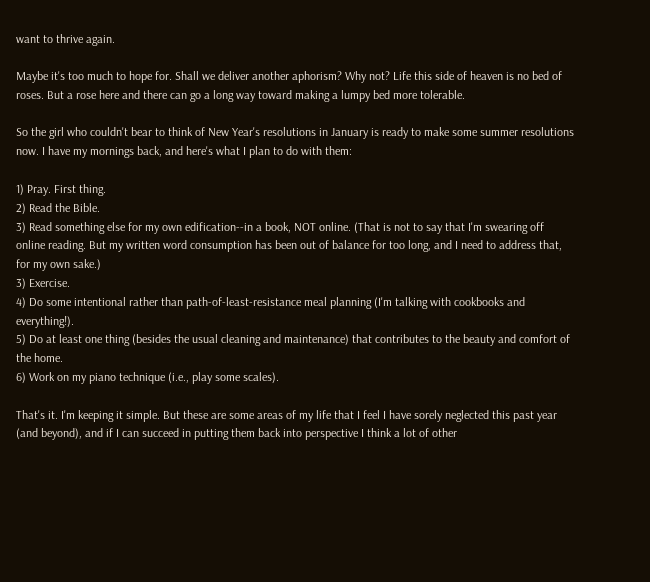want to thrive again.

Maybe it's too much to hope for. Shall we deliver another aphorism? Why not? Life this side of heaven is no bed of roses. But a rose here and there can go a long way toward making a lumpy bed more tolerable.

So the girl who couldn't bear to think of New Year's resolutions in January is ready to make some summer resolutions now. I have my mornings back, and here's what I plan to do with them:

1) Pray. First thing.
2) Read the Bible.
3) Read something else for my own edification--in a book, NOT online. (That is not to say that I'm swearing off online reading. But my written word consumption has been out of balance for too long, and I need to address that, for my own sake.)
3) Exercise.
4) Do some intentional rather than path-of-least-resistance meal planning (I'm talking with cookbooks and everything!).
5) Do at least one thing (besides the usual cleaning and maintenance) that contributes to the beauty and comfort of the home.
6) Work on my piano technique (i.e., play some scales).

That's it. I'm keeping it simple. But these are some areas of my life that I feel I have sorely neglected this past year (and beyond), and if I can succeed in putting them back into perspective I think a lot of other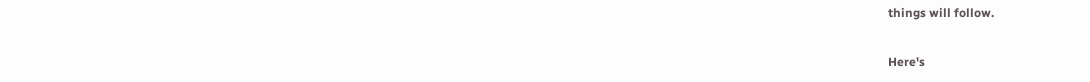things will follow.

Here's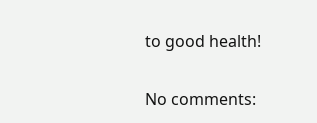to good health!

No comments: